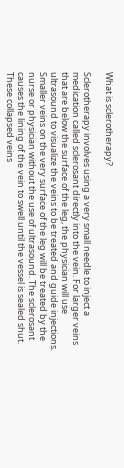What is sclerotherapy?

Sclerotherapy involves using a very small needle to inject a medication called sclerosant directly into the vein. For larger veins that are below the surface of the leg, the physician will use ultrasound to visualize the veins to be treated and guide injections. Smaller veins on the very surface of the leg will be treated by the nurse or physician without the use of ultrasound. The sclerosant causes the lining of the vein to swell until the vessel is sealed shut. These collapsed veins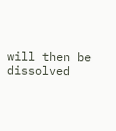will then be dissolved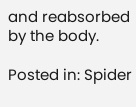and reabsorbed by the body.

Posted in: Spider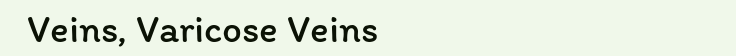Veins, Varicose Veins